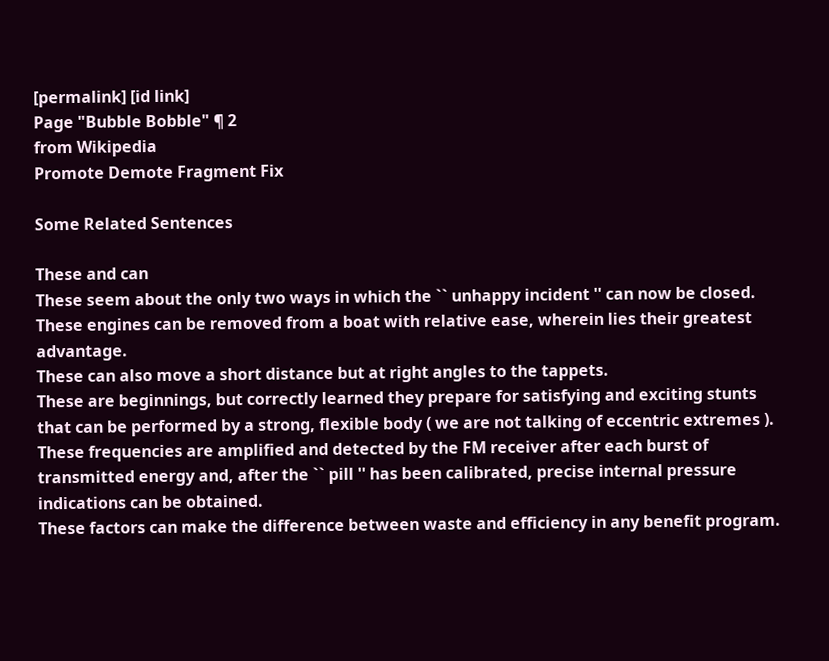[permalink] [id link]
Page "Bubble Bobble" ¶ 2
from Wikipedia
Promote Demote Fragment Fix

Some Related Sentences

These and can
These seem about the only two ways in which the `` unhappy incident '' can now be closed.
These engines can be removed from a boat with relative ease, wherein lies their greatest advantage.
These can also move a short distance but at right angles to the tappets.
These are beginnings, but correctly learned they prepare for satisfying and exciting stunts that can be performed by a strong, flexible body ( we are not talking of eccentric extremes ).
These frequencies are amplified and detected by the FM receiver after each burst of transmitted energy and, after the `` pill '' has been calibrated, precise internal pressure indications can be obtained.
These factors can make the difference between waste and efficiency in any benefit program.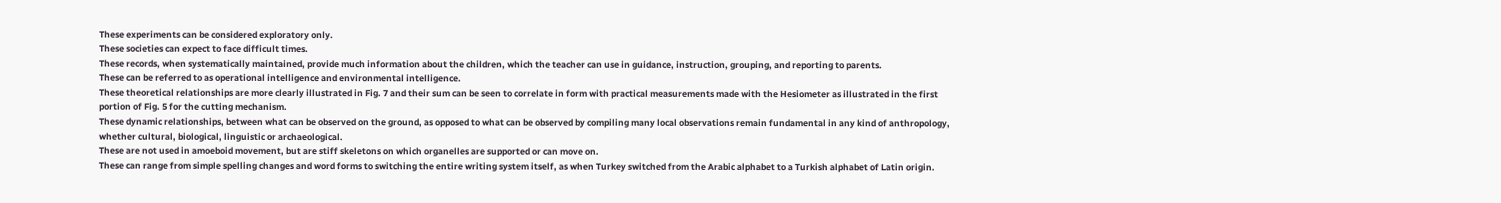These experiments can be considered exploratory only.
These societies can expect to face difficult times.
These records, when systematically maintained, provide much information about the children, which the teacher can use in guidance, instruction, grouping, and reporting to parents.
These can be referred to as operational intelligence and environmental intelligence.
These theoretical relationships are more clearly illustrated in Fig. 7 and their sum can be seen to correlate in form with practical measurements made with the Hesiometer as illustrated in the first portion of Fig. 5 for the cutting mechanism.
These dynamic relationships, between what can be observed on the ground, as opposed to what can be observed by compiling many local observations remain fundamental in any kind of anthropology, whether cultural, biological, linguistic or archaeological.
These are not used in amoeboid movement, but are stiff skeletons on which organelles are supported or can move on.
These can range from simple spelling changes and word forms to switching the entire writing system itself, as when Turkey switched from the Arabic alphabet to a Turkish alphabet of Latin origin.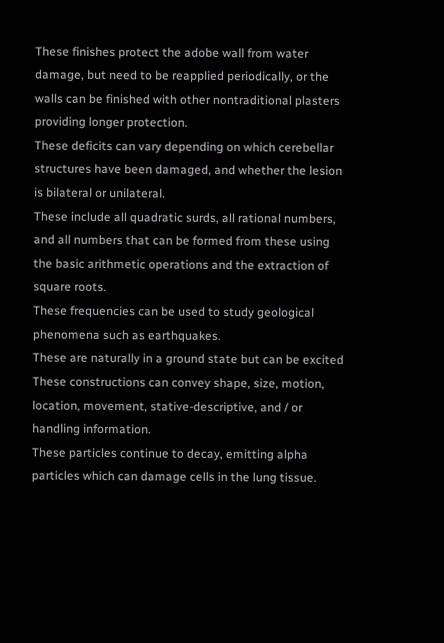These finishes protect the adobe wall from water damage, but need to be reapplied periodically, or the walls can be finished with other nontraditional plasters providing longer protection.
These deficits can vary depending on which cerebellar structures have been damaged, and whether the lesion is bilateral or unilateral.
These include all quadratic surds, all rational numbers, and all numbers that can be formed from these using the basic arithmetic operations and the extraction of square roots.
These frequencies can be used to study geological phenomena such as earthquakes.
These are naturally in a ground state but can be excited
These constructions can convey shape, size, motion, location, movement, stative-descriptive, and / or handling information.
These particles continue to decay, emitting alpha particles which can damage cells in the lung tissue.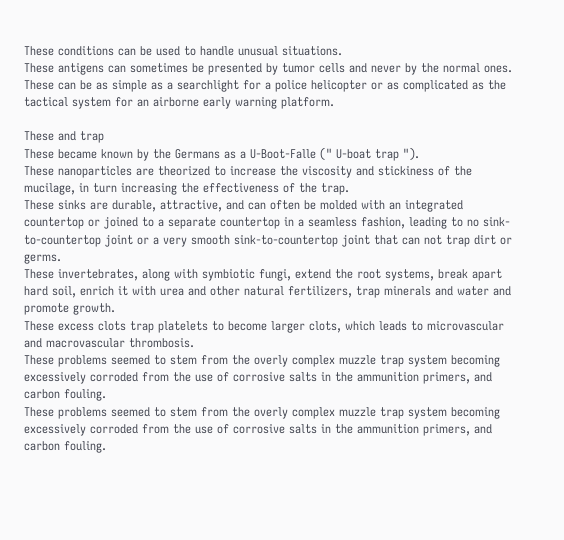These conditions can be used to handle unusual situations.
These antigens can sometimes be presented by tumor cells and never by the normal ones.
These can be as simple as a searchlight for a police helicopter or as complicated as the tactical system for an airborne early warning platform.

These and trap
These became known by the Germans as a U-Boot-Falle (" U-boat trap ").
These nanoparticles are theorized to increase the viscosity and stickiness of the mucilage, in turn increasing the effectiveness of the trap.
These sinks are durable, attractive, and can often be molded with an integrated countertop or joined to a separate countertop in a seamless fashion, leading to no sink-to-countertop joint or a very smooth sink-to-countertop joint that can not trap dirt or germs.
These invertebrates, along with symbiotic fungi, extend the root systems, break apart hard soil, enrich it with urea and other natural fertilizers, trap minerals and water and promote growth.
These excess clots trap platelets to become larger clots, which leads to microvascular and macrovascular thrombosis.
These problems seemed to stem from the overly complex muzzle trap system becoming excessively corroded from the use of corrosive salts in the ammunition primers, and carbon fouling.
These problems seemed to stem from the overly complex muzzle trap system becoming excessively corroded from the use of corrosive salts in the ammunition primers, and carbon fouling.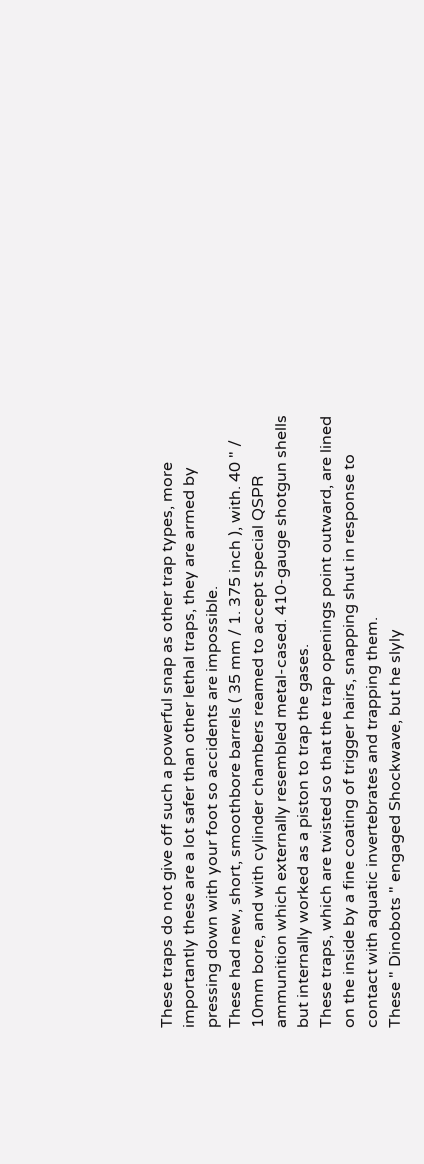These traps do not give off such a powerful snap as other trap types, more importantly these are a lot safer than other lethal traps, they are armed by pressing down with your foot so accidents are impossible.
These had new, short, smoothbore barrels ( 35 mm / 1. 375 inch ), with. 40 " / 10mm bore, and with cylinder chambers reamed to accept special QSPR ammunition which externally resembled metal-cased. 410-gauge shotgun shells but internally worked as a piston to trap the gases.
These traps, which are twisted so that the trap openings point outward, are lined on the inside by a fine coating of trigger hairs, snapping shut in response to contact with aquatic invertebrates and trapping them.
These " Dinobots " engaged Shockwave, but he slyly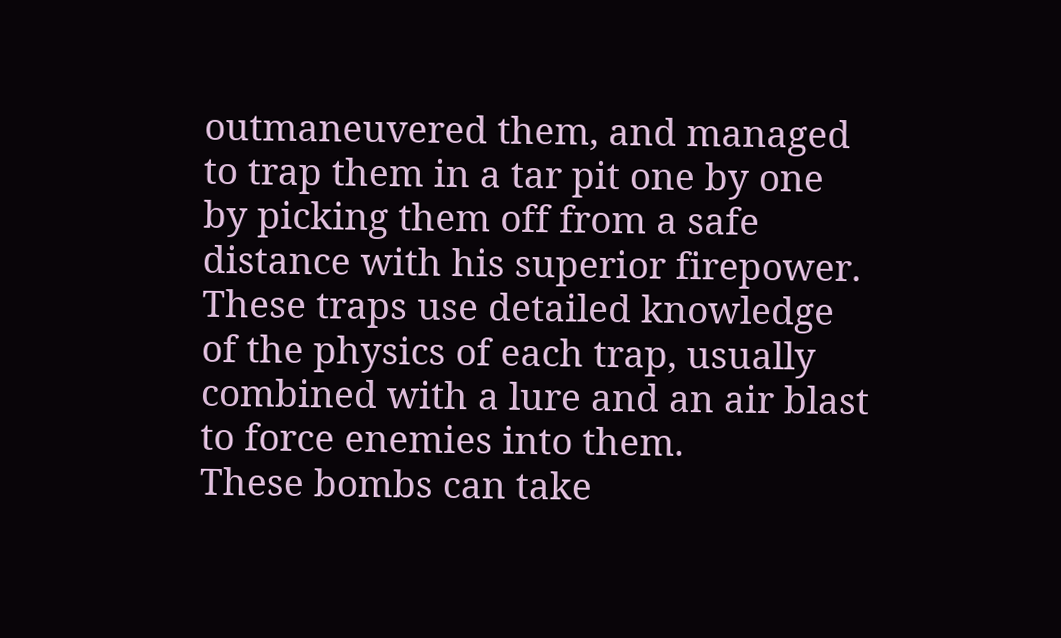outmaneuvered them, and managed to trap them in a tar pit one by one by picking them off from a safe distance with his superior firepower.
These traps use detailed knowledge of the physics of each trap, usually combined with a lure and an air blast to force enemies into them.
These bombs can take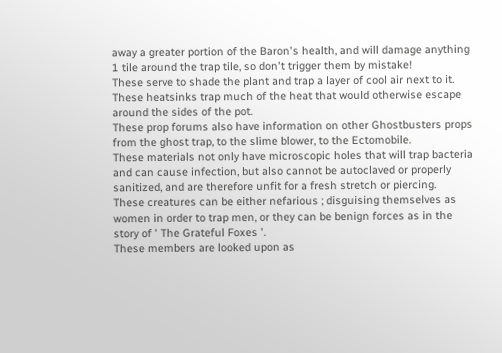away a greater portion of the Baron's health, and will damage anything 1 tile around the trap tile, so don't trigger them by mistake!
These serve to shade the plant and trap a layer of cool air next to it.
These heatsinks trap much of the heat that would otherwise escape around the sides of the pot.
These prop forums also have information on other Ghostbusters props from the ghost trap, to the slime blower, to the Ectomobile.
These materials not only have microscopic holes that will trap bacteria and can cause infection, but also cannot be autoclaved or properly sanitized, and are therefore unfit for a fresh stretch or piercing.
These creatures can be either nefarious ; disguising themselves as women in order to trap men, or they can be benign forces as in the story of ' The Grateful Foxes '.
These members are looked upon as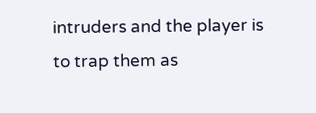intruders and the player is to trap them as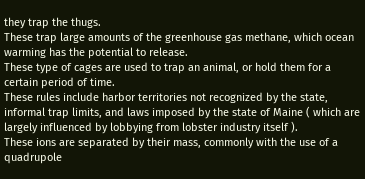they trap the thugs.
These trap large amounts of the greenhouse gas methane, which ocean warming has the potential to release.
These type of cages are used to trap an animal, or hold them for a certain period of time.
These rules include harbor territories not recognized by the state, informal trap limits, and laws imposed by the state of Maine ( which are largely influenced by lobbying from lobster industry itself ).
These ions are separated by their mass, commonly with the use of a quadrupole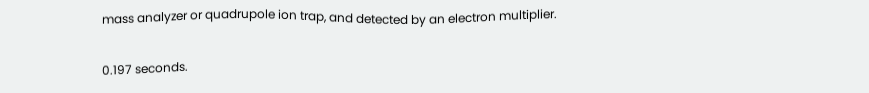mass analyzer or quadrupole ion trap, and detected by an electron multiplier.

0.197 seconds.